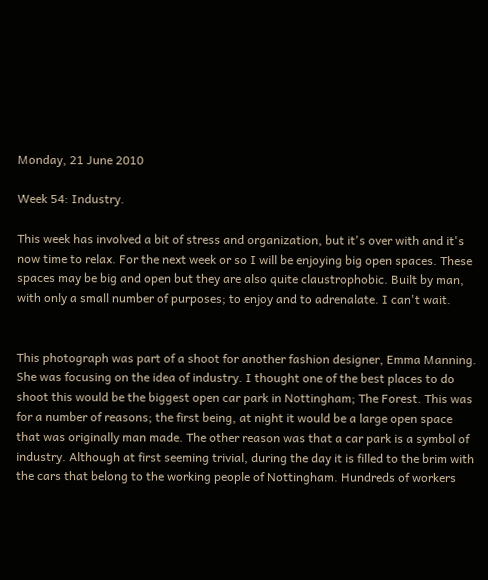Monday, 21 June 2010

Week 54: Industry.

This week has involved a bit of stress and organization, but it's over with and it's now time to relax. For the next week or so I will be enjoying big open spaces. These spaces may be big and open but they are also quite claustrophobic. Built by man, with only a small number of purposes; to enjoy and to adrenalate. I can't wait.


This photograph was part of a shoot for another fashion designer, Emma Manning. She was focusing on the idea of industry. I thought one of the best places to do shoot this would be the biggest open car park in Nottingham; The Forest. This was for a number of reasons; the first being, at night it would be a large open space that was originally man made. The other reason was that a car park is a symbol of industry. Although at first seeming trivial, during the day it is filled to the brim with the cars that belong to the working people of Nottingham. Hundreds of workers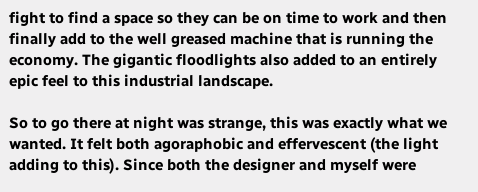fight to find a space so they can be on time to work and then finally add to the well greased machine that is running the economy. The gigantic floodlights also added to an entirely epic feel to this industrial landscape.

So to go there at night was strange, this was exactly what we wanted. It felt both agoraphobic and effervescent (the light adding to this). Since both the designer and myself were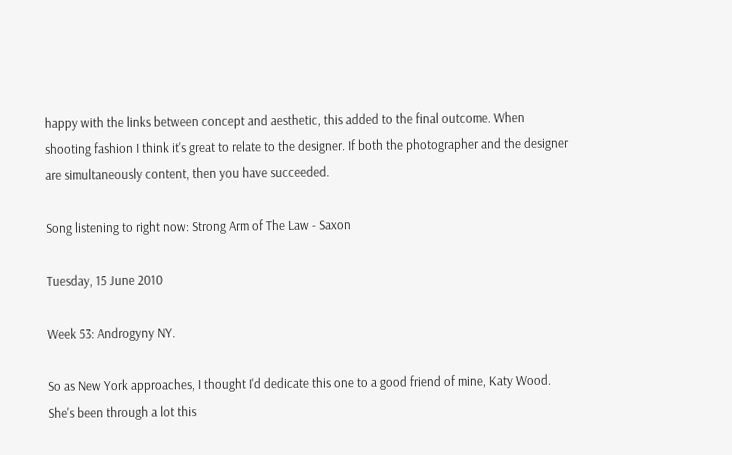happy with the links between concept and aesthetic, this added to the final outcome. When shooting fashion I think it's great to relate to the designer. If both the photographer and the designer are simultaneously content, then you have succeeded.

Song listening to right now: Strong Arm of The Law - Saxon

Tuesday, 15 June 2010

Week 53: Androgyny NY.

So as New York approaches, I thought I'd dedicate this one to a good friend of mine, Katy Wood. She's been through a lot this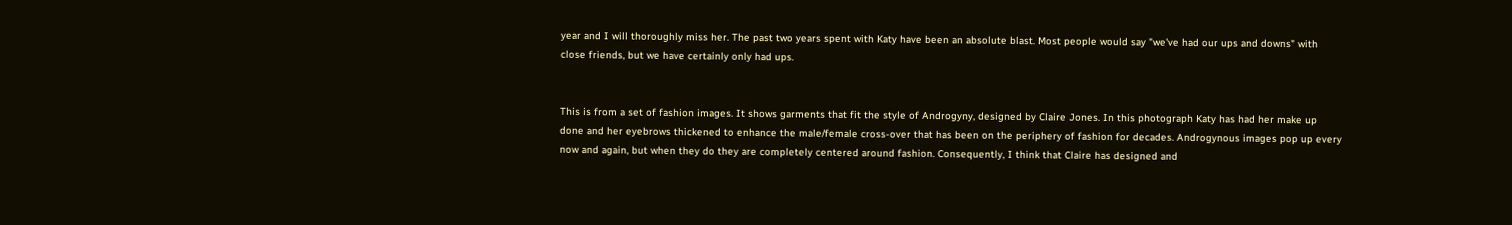year and I will thoroughly miss her. The past two years spent with Katy have been an absolute blast. Most people would say "we've had our ups and downs" with close friends, but we have certainly only had ups.


This is from a set of fashion images. It shows garments that fit the style of Androgyny, designed by Claire Jones. In this photograph Katy has had her make up done and her eyebrows thickened to enhance the male/female cross-over that has been on the periphery of fashion for decades. Androgynous images pop up every now and again, but when they do they are completely centered around fashion. Consequently, I think that Claire has designed and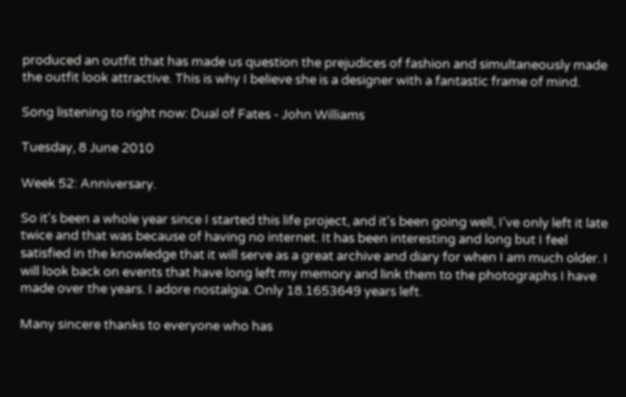produced an outfit that has made us question the prejudices of fashion and simultaneously made the outfit look attractive. This is why I believe she is a designer with a fantastic frame of mind.

Song listening to right now: Dual of Fates - John Williams

Tuesday, 8 June 2010

Week 52: Anniversary.

So it's been a whole year since I started this life project, and it's been going well, I've only left it late twice and that was because of having no internet. It has been interesting and long but I feel satisfied in the knowledge that it will serve as a great archive and diary for when I am much older. I will look back on events that have long left my memory and link them to the photographs I have made over the years. I adore nostalgia. Only 18.1653649 years left.

Many sincere thanks to everyone who has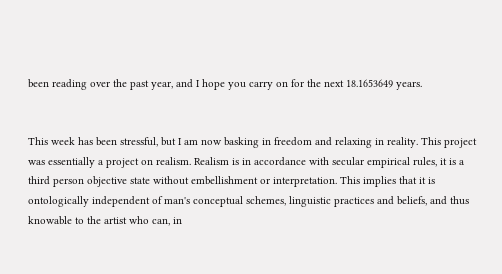been reading over the past year, and I hope you carry on for the next 18.1653649 years.


This week has been stressful, but I am now basking in freedom and relaxing in reality. This project was essentially a project on realism. Realism is in accordance with secular empirical rules, it is a third person objective state without embellishment or interpretation. This implies that it is ontologically independent of man's conceptual schemes, linguistic practices and beliefs, and thus knowable to the artist who can, in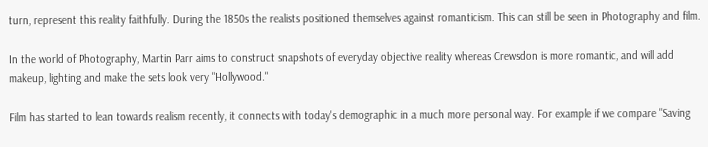turn, represent this reality faithfully. During the 1850s the realists positioned themselves against romanticism. This can still be seen in Photography and film.

In the world of Photography, Martin Parr aims to construct snapshots of everyday objective reality whereas Crewsdon is more romantic, and will add makeup, lighting and make the sets look very "Hollywood."

Film has started to lean towards realism recently, it connects with today's demographic in a much more personal way. For example if we compare "Saving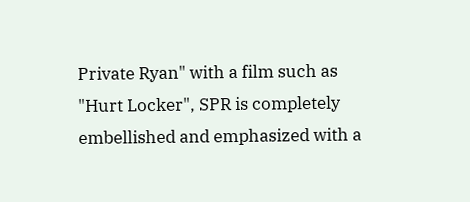Private Ryan" with a film such as "Hurt Locker", SPR is completely embellished and emphasized with a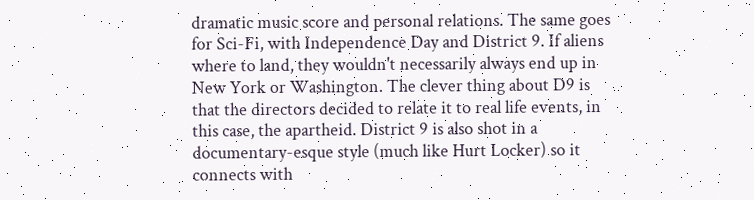dramatic music score and personal relations. The same goes for Sci-Fi, with Independence Day and District 9. If aliens where to land, they wouldn't necessarily always end up in New York or Washington. The clever thing about D9 is that the directors decided to relate it to real life events, in this case, the apartheid. District 9 is also shot in a documentary-esque style (much like Hurt Locker) so it connects with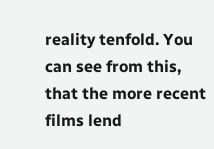reality tenfold. You can see from this, that the more recent films lend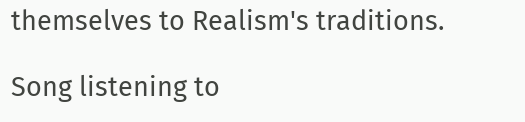themselves to Realism's traditions.

Song listening to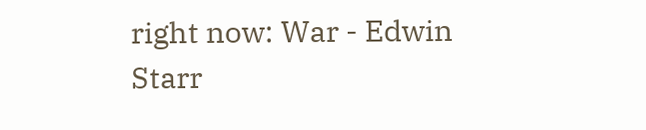right now: War - Edwin Starr